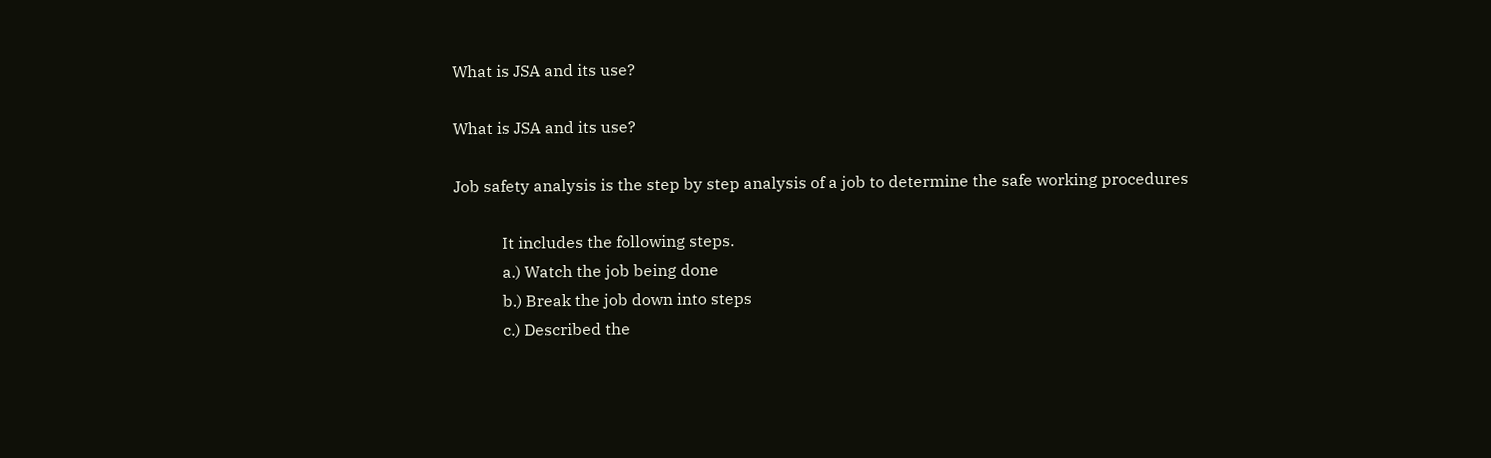What is JSA and its use?

What is JSA and its use?

Job safety analysis is the step by step analysis of a job to determine the safe working procedures

            It includes the following steps.
            a.) Watch the job being done
            b.) Break the job down into steps
            c.) Described the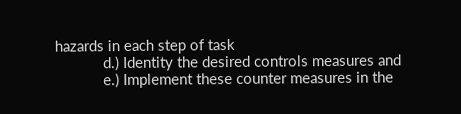hazards in each step of task
            d.) Identity the desired controls measures and
            e.) Implement these counter measures in the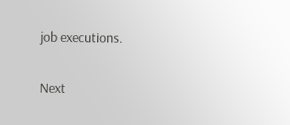job executions.

Next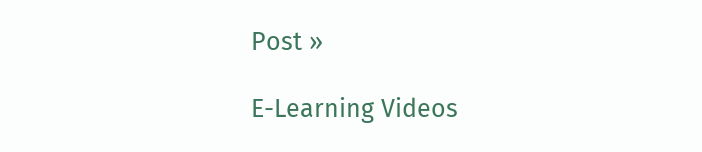Post »

E-Learning Videos